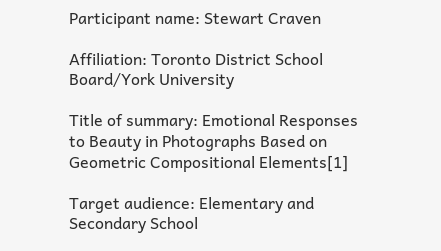Participant name: Stewart Craven

Affiliation: Toronto District School Board/York University

Title of summary: Emotional Responses to Beauty in Photographs Based on Geometric Compositional Elements[1]

Target audience: Elementary and Secondary School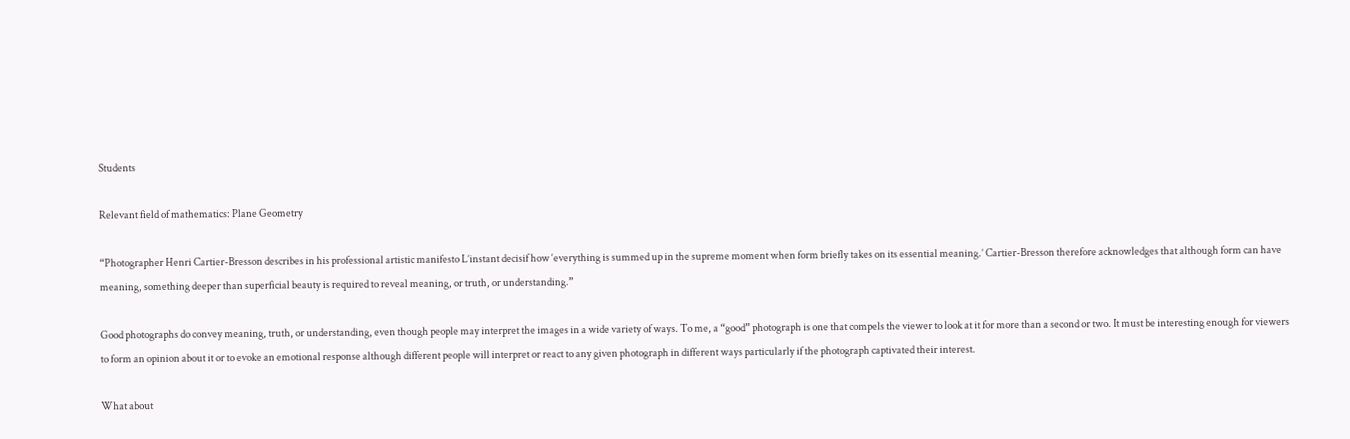Students

Relevant field of mathematics: Plane Geometry

“Photographer Henri Cartier-Bresson describes in his professional artistic manifesto L’instant decisif how ‘everything is summed up in the supreme moment when form briefly takes on its essential meaning.’ Cartier-Bresson therefore acknowledges that although form can have meaning, something deeper than superficial beauty is required to reveal meaning, or truth, or understanding.”

Good photographs do convey meaning, truth, or understanding, even though people may interpret the images in a wide variety of ways. To me, a “good” photograph is one that compels the viewer to look at it for more than a second or two. It must be interesting enough for viewers to form an opinion about it or to evoke an emotional response although different people will interpret or react to any given photograph in different ways particularly if the photograph captivated their interest.

What about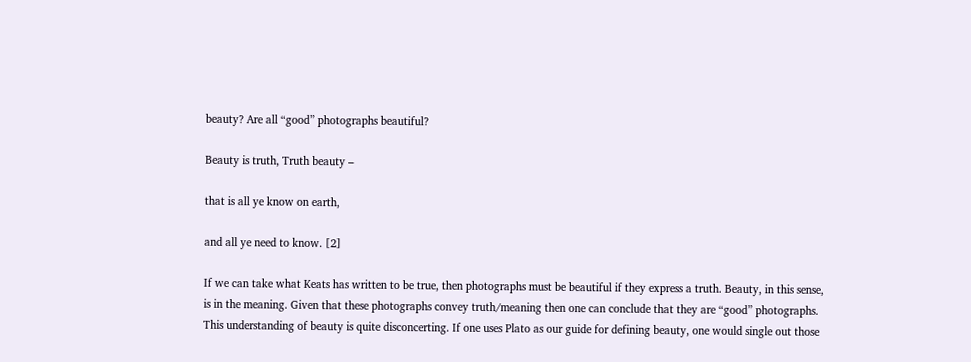beauty? Are all “good” photographs beautiful?

Beauty is truth, Truth beauty –

that is all ye know on earth,

and all ye need to know. [2]

If we can take what Keats has written to be true, then photographs must be beautiful if they express a truth. Beauty, in this sense, is in the meaning. Given that these photographs convey truth/meaning then one can conclude that they are “good” photographs. This understanding of beauty is quite disconcerting. If one uses Plato as our guide for defining beauty, one would single out those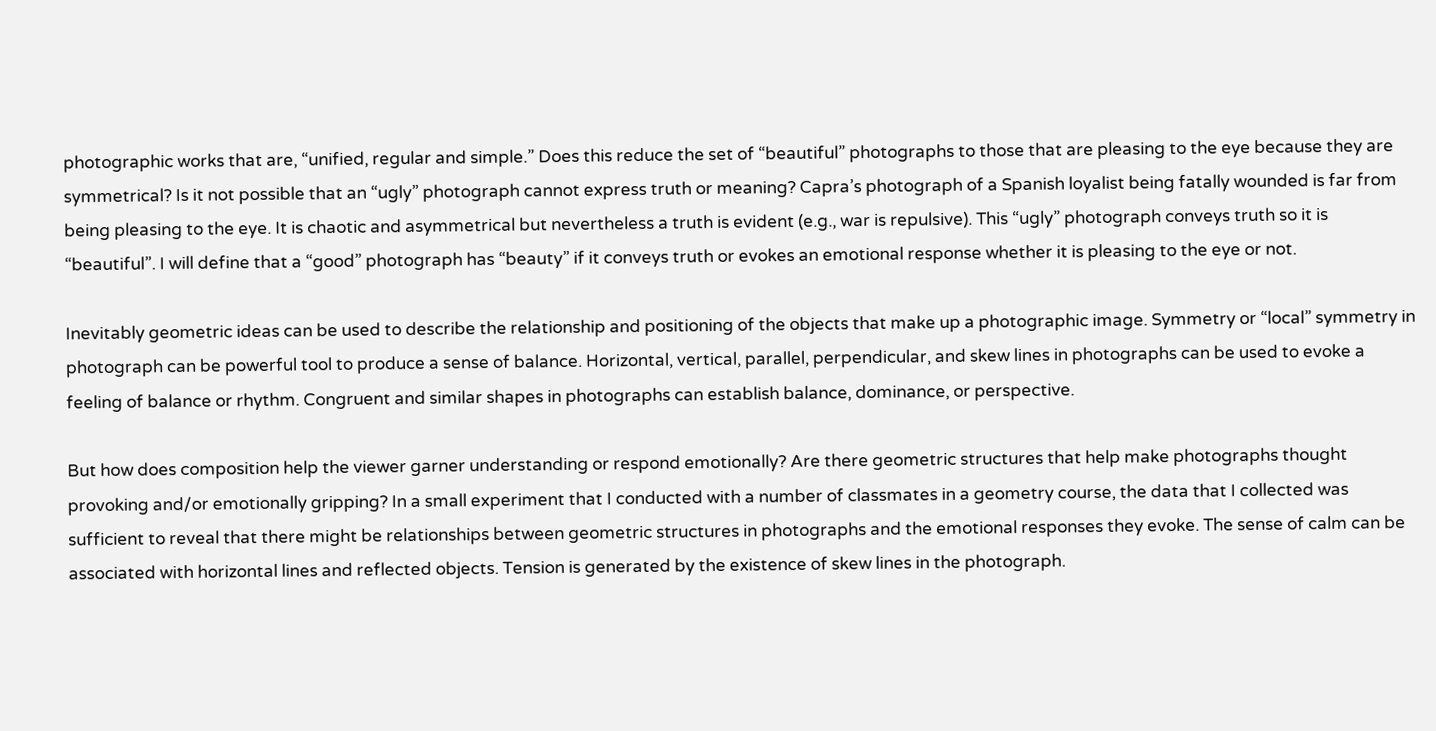photographic works that are, “unified, regular and simple.” Does this reduce the set of “beautiful” photographs to those that are pleasing to the eye because they are symmetrical? Is it not possible that an “ugly” photograph cannot express truth or meaning? Capra’s photograph of a Spanish loyalist being fatally wounded is far from being pleasing to the eye. It is chaotic and asymmetrical but nevertheless a truth is evident (e.g., war is repulsive). This “ugly” photograph conveys truth so it is “beautiful”. I will define that a “good” photograph has “beauty” if it conveys truth or evokes an emotional response whether it is pleasing to the eye or not.

Inevitably geometric ideas can be used to describe the relationship and positioning of the objects that make up a photographic image. Symmetry or “local” symmetry in photograph can be powerful tool to produce a sense of balance. Horizontal, vertical, parallel, perpendicular, and skew lines in photographs can be used to evoke a feeling of balance or rhythm. Congruent and similar shapes in photographs can establish balance, dominance, or perspective.

But how does composition help the viewer garner understanding or respond emotionally? Are there geometric structures that help make photographs thought provoking and/or emotionally gripping? In a small experiment that I conducted with a number of classmates in a geometry course, the data that I collected was sufficient to reveal that there might be relationships between geometric structures in photographs and the emotional responses they evoke. The sense of calm can be associated with horizontal lines and reflected objects. Tension is generated by the existence of skew lines in the photograph.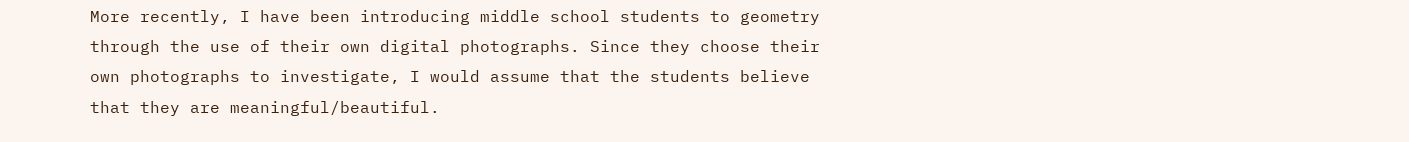More recently, I have been introducing middle school students to geometry through the use of their own digital photographs. Since they choose their own photographs to investigate, I would assume that the students believe that they are meaningful/beautiful.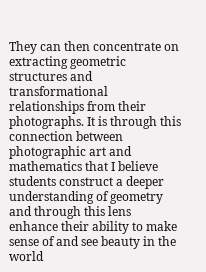They can then concentrate on extracting geometric structures and transformational relationships from their photographs. It is through this connection between photographic art and mathematics that I believe students construct a deeper understanding of geometry and through this lens enhance their ability to make sense of and see beauty in the world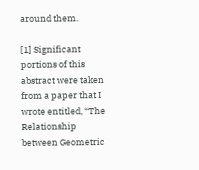around them.

[1] Significant portions of this abstract were taken from a paper that I wrote entitled, “The Relationship between Geometric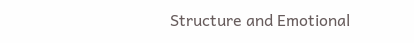Structure and Emotional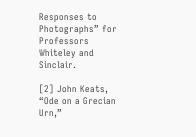Responses to Photographs” for Professors Whiteley and Sinclair.

[2] John Keats, “Ode on a Grecian Urn,”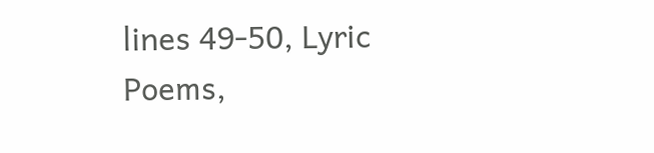lines 49-50, Lyric Poems,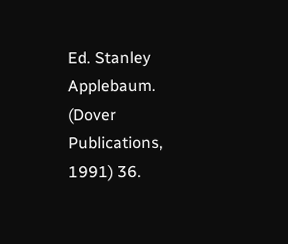Ed. Stanley Applebaum. (Dover Publications, 1991) 36.